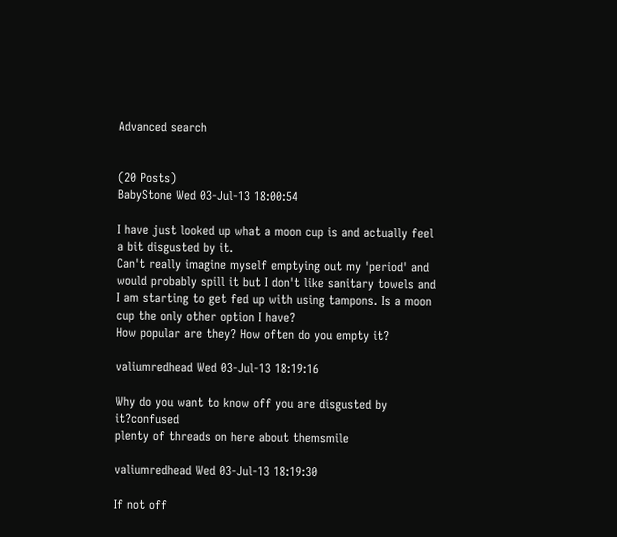Advanced search


(20 Posts)
BabyStone Wed 03-Jul-13 18:00:54

I have just looked up what a moon cup is and actually feel a bit disgusted by it.
Can't really imagine myself emptying out my 'period' and would probably spill it but I don't like sanitary towels and I am starting to get fed up with using tampons. Is a moon cup the only other option I have?
How popular are they? How often do you empty it?

valiumredhead Wed 03-Jul-13 18:19:16

Why do you want to know off you are disgusted by it?confused
plenty of threads on here about themsmile

valiumredhead Wed 03-Jul-13 18:19:30

If not off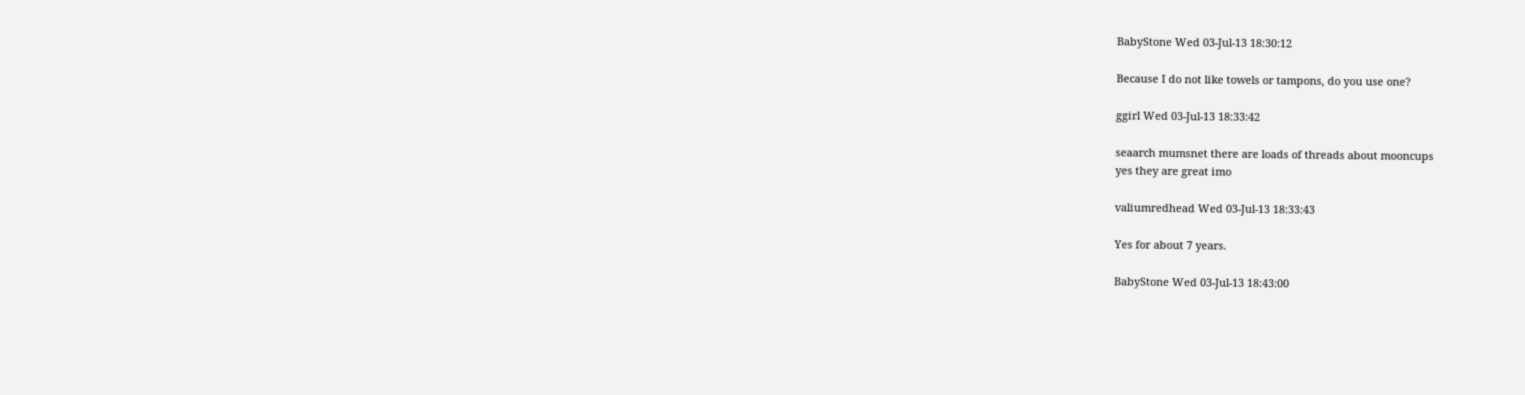BabyStone Wed 03-Jul-13 18:30:12

Because I do not like towels or tampons, do you use one?

ggirl Wed 03-Jul-13 18:33:42

seaarch mumsnet there are loads of threads about mooncups
yes they are great imo

valiumredhead Wed 03-Jul-13 18:33:43

Yes for about 7 years.

BabyStone Wed 03-Jul-13 18:43:00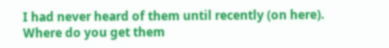I had never heard of them until recently (on here). Where do you get them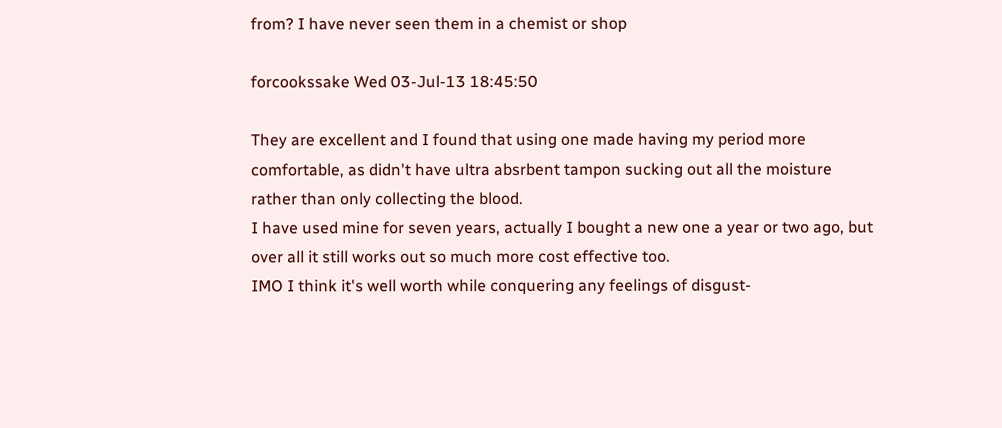from? I have never seen them in a chemist or shop

forcookssake Wed 03-Jul-13 18:45:50

They are excellent and I found that using one made having my period more comfortable, as didn't have ultra absrbent tampon sucking out all the moisture rather than only collecting the blood.
I have used mine for seven years, actually I bought a new one a year or two ago, but over all it still works out so much more cost effective too.
IMO I think it's well worth while conquering any feelings of disgust-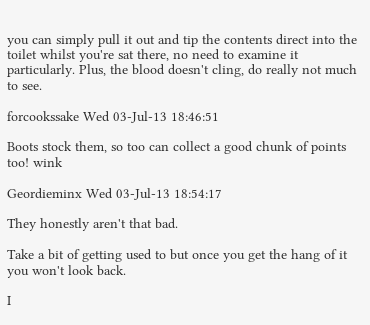you can simply pull it out and tip the contents direct into the toilet whilst you're sat there, no need to examine it particularly. Plus, the blood doesn't cling, do really not much to see.

forcookssake Wed 03-Jul-13 18:46:51

Boots stock them, so too can collect a good chunk of points too! wink

Geordieminx Wed 03-Jul-13 18:54:17

They honestly aren't that bad.

Take a bit of getting used to but once you get the hang of it you won't look back.

I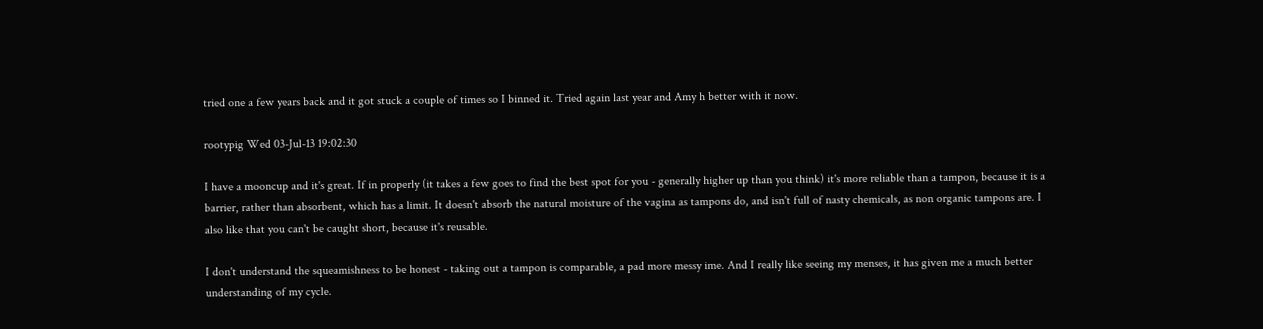tried one a few years back and it got stuck a couple of times so I binned it. Tried again last year and Amy h better with it now.

rootypig Wed 03-Jul-13 19:02:30

I have a mooncup and it's great. If in properly (it takes a few goes to find the best spot for you - generally higher up than you think) it's more reliable than a tampon, because it is a barrier, rather than absorbent, which has a limit. It doesn't absorb the natural moisture of the vagina as tampons do, and isn't full of nasty chemicals, as non organic tampons are. I also like that you can't be caught short, because it's reusable.

I don't understand the squeamishness to be honest - taking out a tampon is comparable, a pad more messy ime. And I really like seeing my menses, it has given me a much better understanding of my cycle.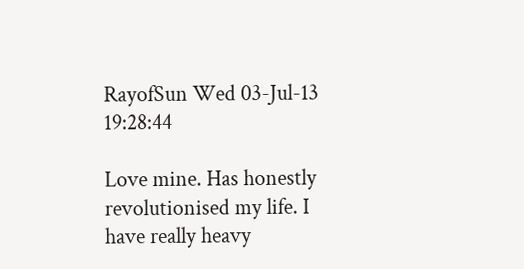RayofSun Wed 03-Jul-13 19:28:44

Love mine. Has honestly revolutionised my life. I have really heavy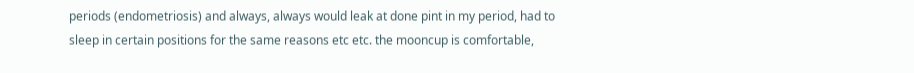periods (endometriosis) and always, always would leak at done pint in my period, had to sleep in certain positions for the same reasons etc etc. the mooncup is comfortable,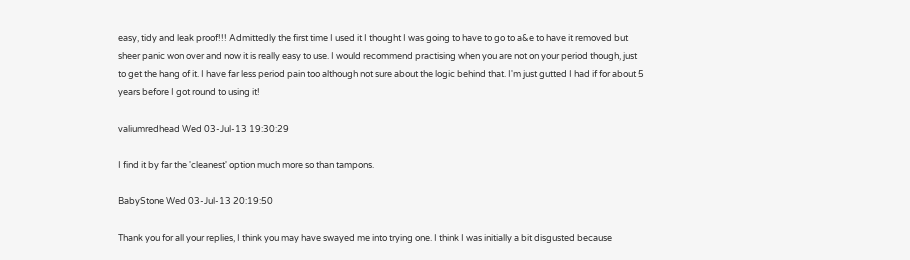easy, tidy and leak proof!!! Admittedly the first time I used it I thought I was going to have to go to a&e to have it removed but sheer panic won over and now it is really easy to use. I would recommend practising when you are not on your period though, just to get the hang of it. I have far less period pain too although not sure about the logic behind that. I'm just gutted I had if for about 5 years before I got round to using it!

valiumredhead Wed 03-Jul-13 19:30:29

I find it by far the 'cleanest' option much more so than tampons.

BabyStone Wed 03-Jul-13 20:19:50

Thank you for all your replies, I think you may have swayed me into trying one. I think I was initially a bit disgusted because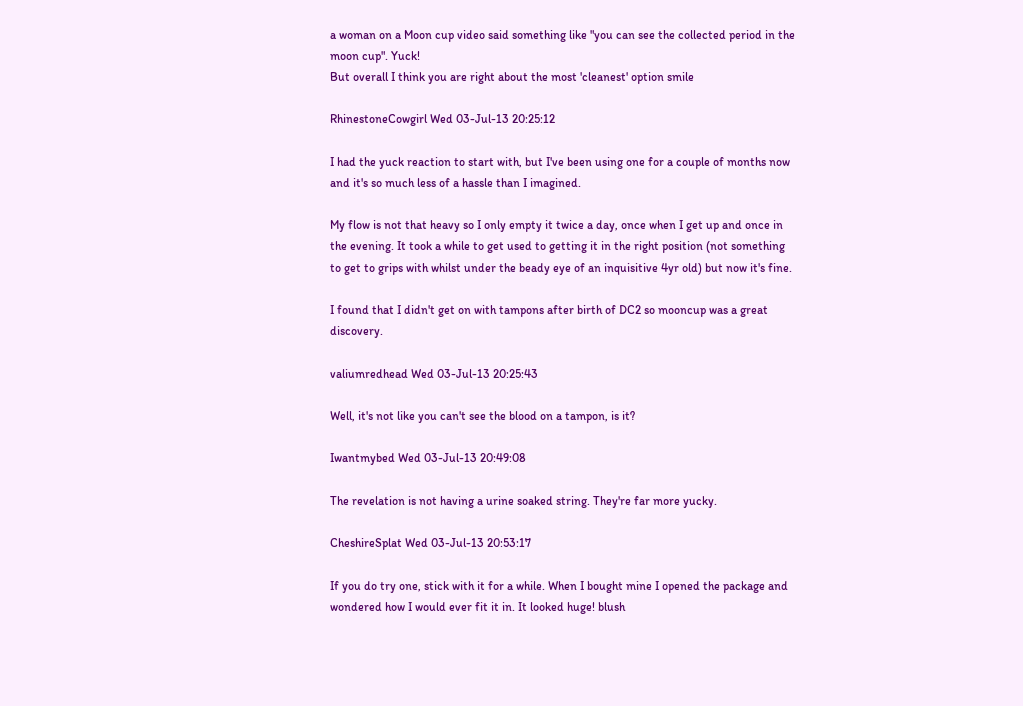a woman on a Moon cup video said something like "you can see the collected period in the moon cup". Yuck!
But overall I think you are right about the most 'cleanest' option smile

RhinestoneCowgirl Wed 03-Jul-13 20:25:12

I had the yuck reaction to start with, but I've been using one for a couple of months now and it's so much less of a hassle than I imagined.

My flow is not that heavy so I only empty it twice a day, once when I get up and once in the evening. It took a while to get used to getting it in the right position (not something to get to grips with whilst under the beady eye of an inquisitive 4yr old) but now it's fine.

I found that I didn't get on with tampons after birth of DC2 so mooncup was a great discovery.

valiumredhead Wed 03-Jul-13 20:25:43

Well, it's not like you can't see the blood on a tampon, is it?

Iwantmybed Wed 03-Jul-13 20:49:08

The revelation is not having a urine soaked string. They're far more yucky.

CheshireSplat Wed 03-Jul-13 20:53:17

If you do try one, stick with it for a while. When I bought mine I opened the package and wondered how I would ever fit it in. It looked huge! blush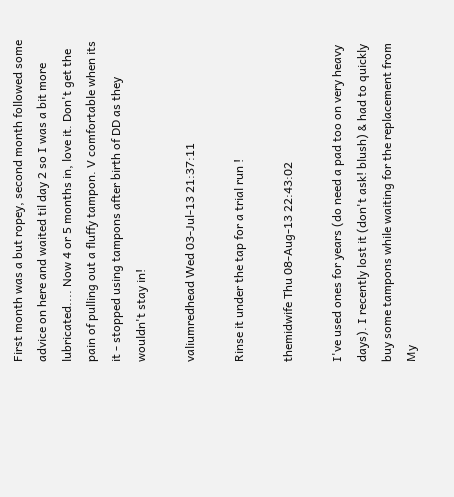First month was a but ropey, second month followed some advice on here and waited til day 2 so I was a bit more lubricated.... Now 4 or 5 months in, love it. Don't get the pain of pulling out a fluffy tampon. V comfortable when its it - stopped using tampons after birth of DD as they wouldn't stay in!

valiumredhead Wed 03-Jul-13 21:37:11

Rinse it under the tap for a trial run !

themidwife Thu 08-Aug-13 22:43:02

I've used ones for years (do need a pad too on very heavy days). I recently lost it (don't ask! blush) & had to quickly buy some tampons while waiting for the replacement from My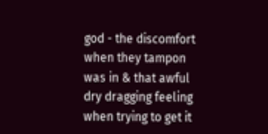god - the discomfort when they tampon was in & that awful dry dragging feeling when trying to get it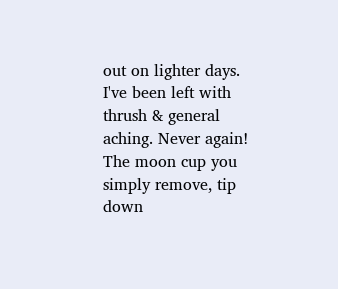out on lighter days. I've been left with thrush & general aching. Never again! The moon cup you simply remove, tip down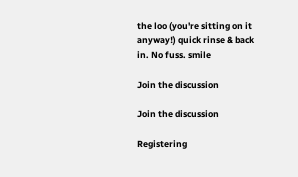the loo (you're sitting on it anyway!) quick rinse & back in. No fuss. smile

Join the discussion

Join the discussion

Registering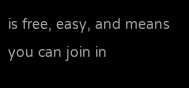is free, easy, and means you can join in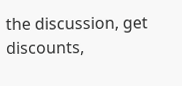the discussion, get discounts,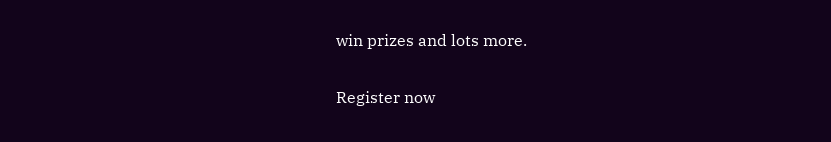win prizes and lots more.

Register now